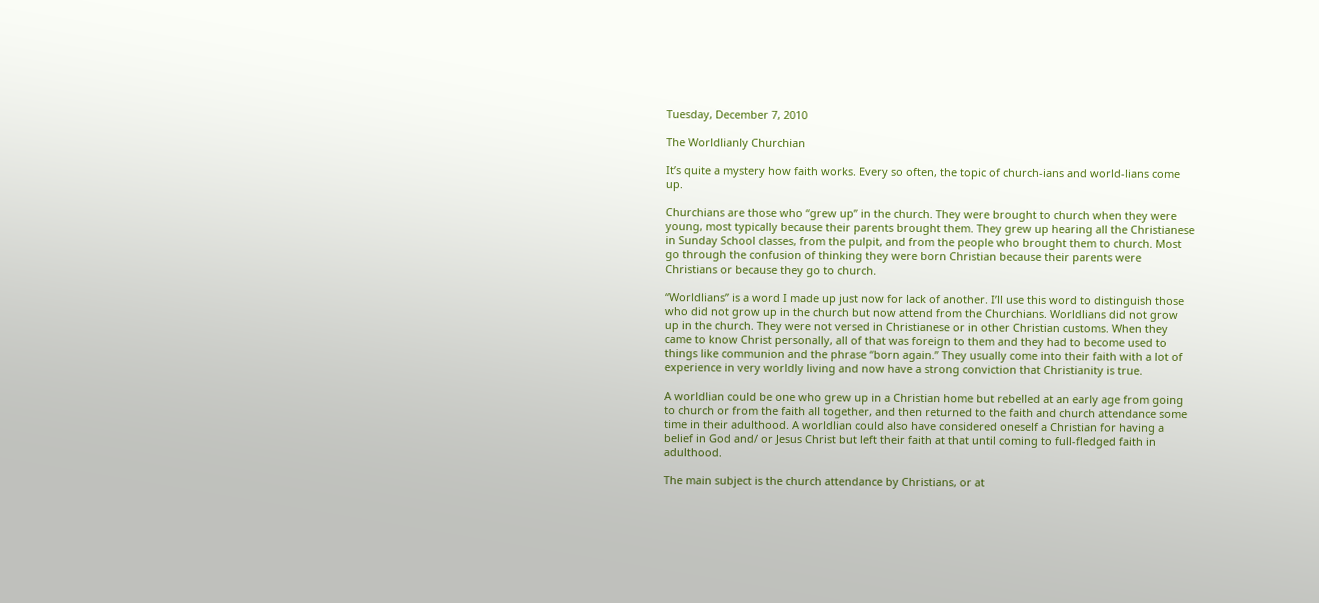Tuesday, December 7, 2010

The Worldlianly Churchian

It’s quite a mystery how faith works. Every so often, the topic of church-ians and world-lians come up.

Churchians are those who “grew up” in the church. They were brought to church when they were young, most typically because their parents brought them. They grew up hearing all the Christianese in Sunday School classes, from the pulpit, and from the people who brought them to church. Most go through the confusion of thinking they were born Christian because their parents were Christians or because they go to church.

“Worldlians” is a word I made up just now for lack of another. I’ll use this word to distinguish those who did not grow up in the church but now attend from the Churchians. Worldlians did not grow up in the church. They were not versed in Christianese or in other Christian customs. When they came to know Christ personally, all of that was foreign to them and they had to become used to things like communion and the phrase “born again.” They usually come into their faith with a lot of experience in very worldly living and now have a strong conviction that Christianity is true.

A worldlian could be one who grew up in a Christian home but rebelled at an early age from going to church or from the faith all together, and then returned to the faith and church attendance some time in their adulthood. A worldlian could also have considered oneself a Christian for having a belief in God and/ or Jesus Christ but left their faith at that until coming to full-fledged faith in adulthood.

The main subject is the church attendance by Christians, or at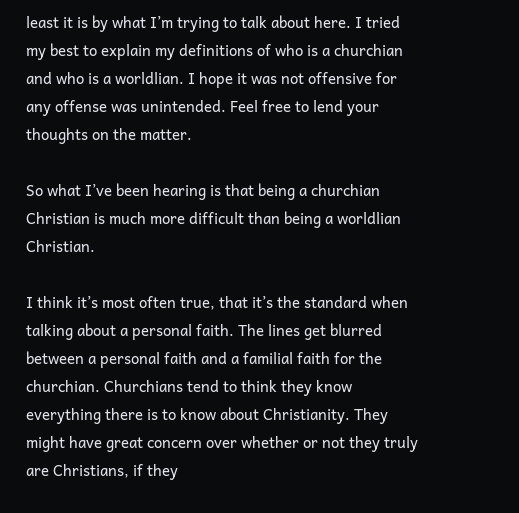least it is by what I’m trying to talk about here. I tried my best to explain my definitions of who is a churchian and who is a worldlian. I hope it was not offensive for any offense was unintended. Feel free to lend your thoughts on the matter.

So what I’ve been hearing is that being a churchian Christian is much more difficult than being a worldlian Christian.

I think it’s most often true, that it’s the standard when talking about a personal faith. The lines get blurred between a personal faith and a familial faith for the churchian. Churchians tend to think they know everything there is to know about Christianity. They might have great concern over whether or not they truly are Christians, if they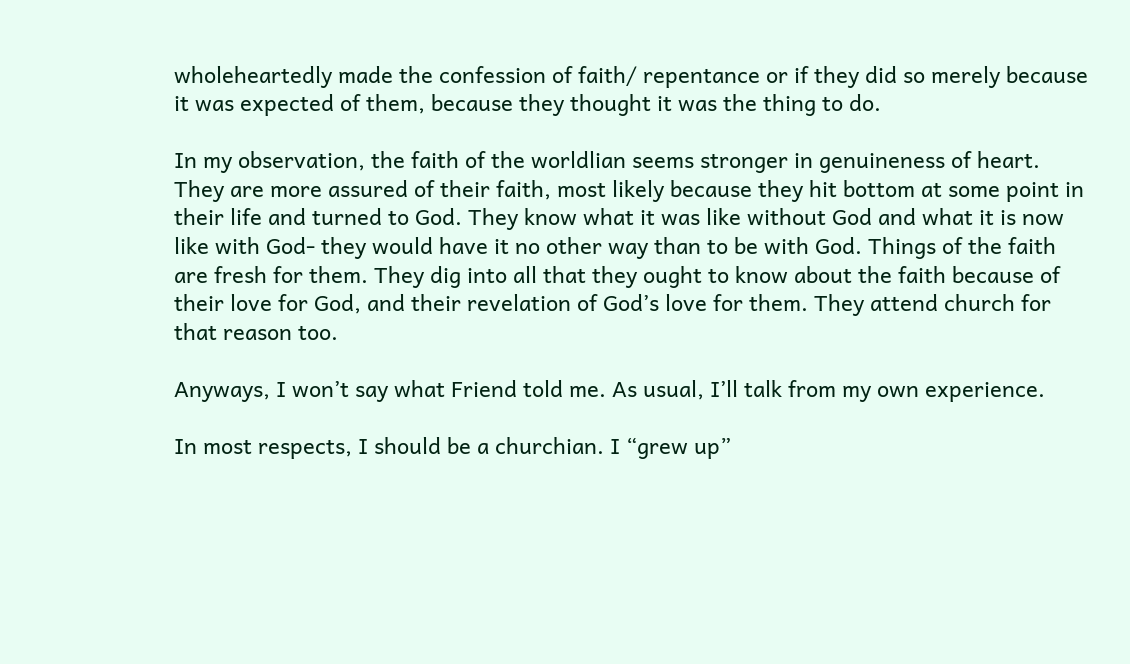wholeheartedly made the confession of faith/ repentance or if they did so merely because it was expected of them, because they thought it was the thing to do.

In my observation, the faith of the worldlian seems stronger in genuineness of heart. They are more assured of their faith, most likely because they hit bottom at some point in their life and turned to God. They know what it was like without God and what it is now like with God- they would have it no other way than to be with God. Things of the faith are fresh for them. They dig into all that they ought to know about the faith because of their love for God, and their revelation of God’s love for them. They attend church for that reason too.

Anyways, I won’t say what Friend told me. As usual, I’ll talk from my own experience.

In most respects, I should be a churchian. I “grew up”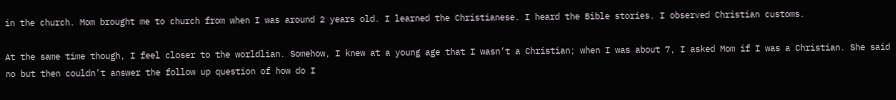in the church. Mom brought me to church from when I was around 2 years old. I learned the Christianese. I heard the Bible stories. I observed Christian customs.

At the same time though, I feel closer to the worldlian. Somehow, I knew at a young age that I wasn’t a Christian; when I was about 7, I asked Mom if I was a Christian. She said no but then couldn’t answer the follow up question of how do I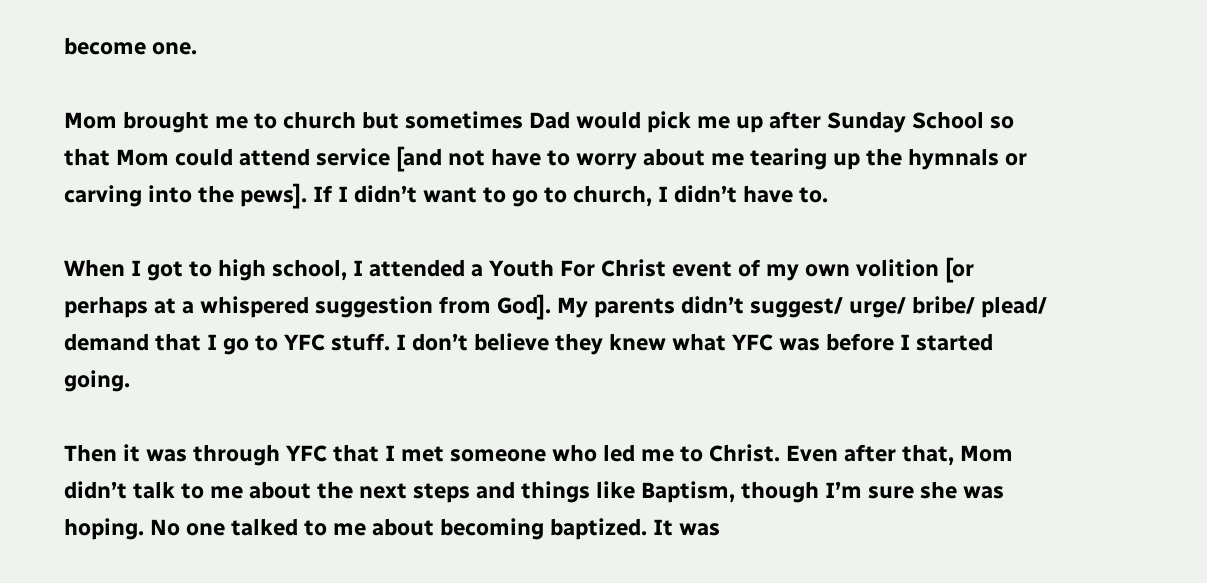become one.

Mom brought me to church but sometimes Dad would pick me up after Sunday School so that Mom could attend service [and not have to worry about me tearing up the hymnals or carving into the pews]. If I didn’t want to go to church, I didn’t have to.

When I got to high school, I attended a Youth For Christ event of my own volition [or perhaps at a whispered suggestion from God]. My parents didn’t suggest/ urge/ bribe/ plead/ demand that I go to YFC stuff. I don’t believe they knew what YFC was before I started going.

Then it was through YFC that I met someone who led me to Christ. Even after that, Mom didn’t talk to me about the next steps and things like Baptism, though I’m sure she was hoping. No one talked to me about becoming baptized. It was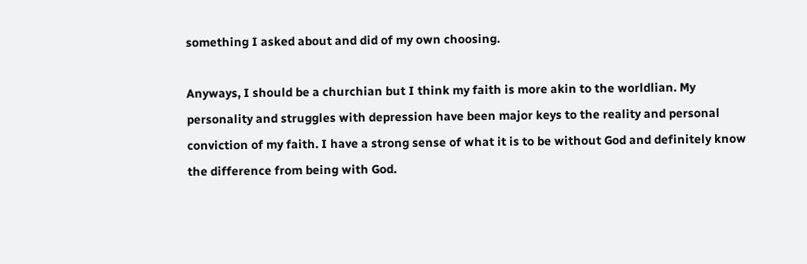something I asked about and did of my own choosing.

Anyways, I should be a churchian but I think my faith is more akin to the worldlian. My personality and struggles with depression have been major keys to the reality and personal conviction of my faith. I have a strong sense of what it is to be without God and definitely know the difference from being with God.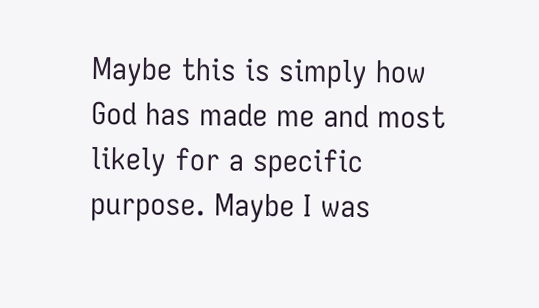Maybe this is simply how God has made me and most likely for a specific purpose. Maybe I was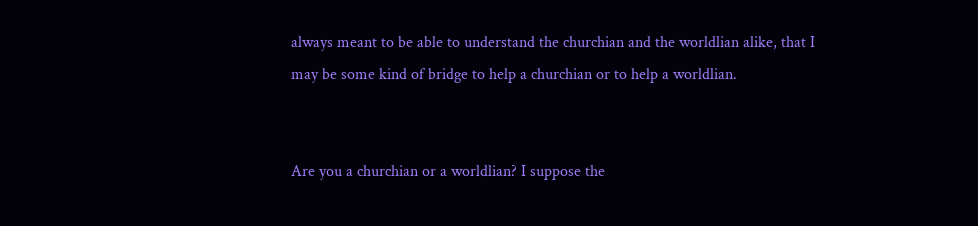always meant to be able to understand the churchian and the worldlian alike, that I may be some kind of bridge to help a churchian or to help a worldlian.


Are you a churchian or a worldlian? I suppose the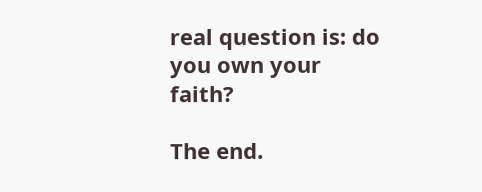real question is: do you own your faith?

The end.